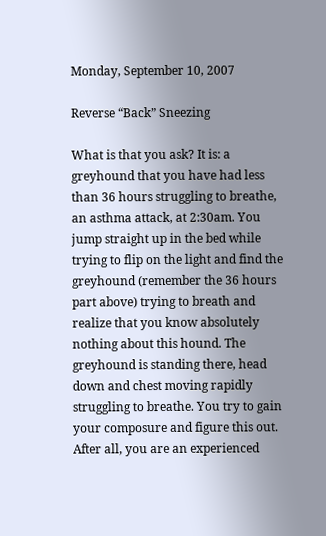Monday, September 10, 2007

Reverse “Back” Sneezing

What is that you ask? It is: a greyhound that you have had less than 36 hours struggling to breathe, an asthma attack, at 2:30am. You jump straight up in the bed while trying to flip on the light and find the greyhound (remember the 36 hours part above) trying to breath and realize that you know absolutely nothing about this hound. The greyhound is standing there, head down and chest moving rapidly struggling to breathe. You try to gain your composure and figure this out. After all, you are an experienced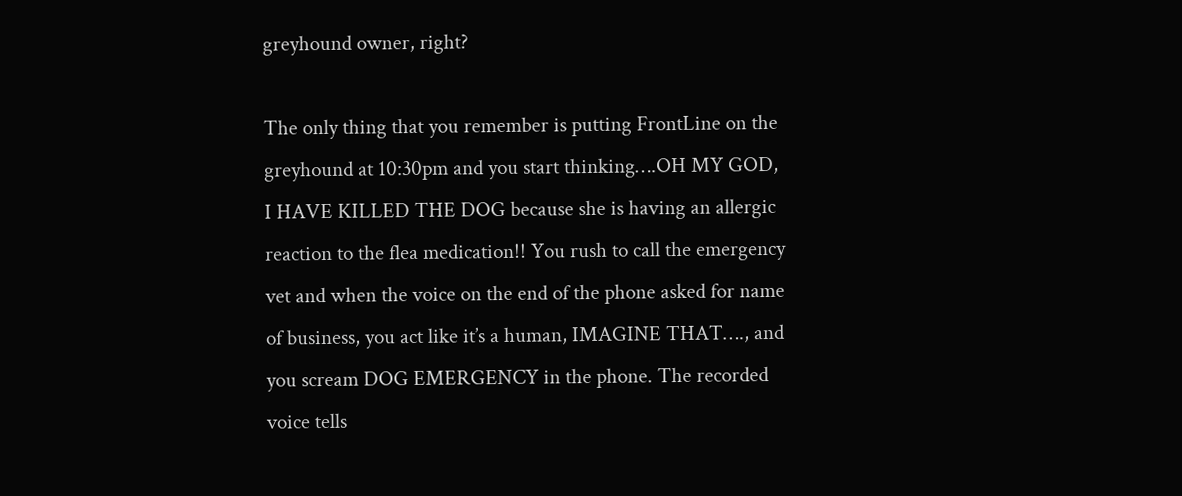greyhound owner, right?

The only thing that you remember is putting FrontLine on the greyhound at 10:30pm and you start thinking….OH MY GOD, I HAVE KILLED THE DOG because she is having an allergic reaction to the flea medication!! You rush to call the emergency vet and when the voice on the end of the phone asked for name of business, you act like it’s a human, IMAGINE THAT…., and you scream DOG EMERGENCY in the phone. The recorded voice tells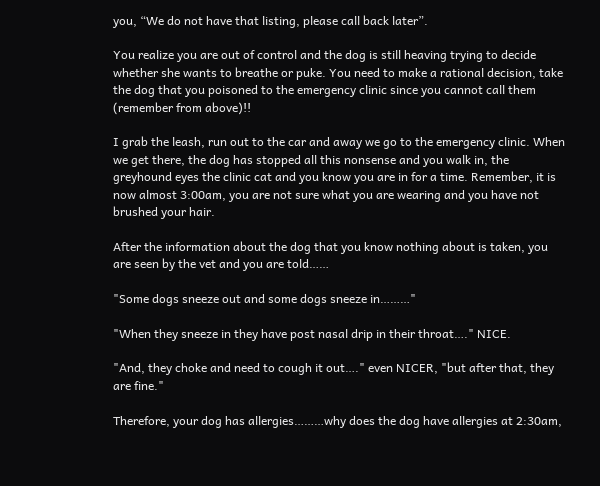you, “We do not have that listing, please call back later”.

You realize you are out of control and the dog is still heaving trying to decide whether she wants to breathe or puke. You need to make a rational decision, take the dog that you poisoned to the emergency clinic since you cannot call them (remember from above)!!

I grab the leash, run out to the car and away we go to the emergency clinic. When we get there, the dog has stopped all this nonsense and you walk in, the greyhound eyes the clinic cat and you know you are in for a time. Remember, it is now almost 3:00am, you are not sure what you are wearing and you have not brushed your hair.

After the information about the dog that you know nothing about is taken, you are seen by the vet and you are told……

"Some dogs sneeze out and some dogs sneeze in………"

"When they sneeze in they have post nasal drip in their throat…." NICE.

"And, they choke and need to cough it out…." even NICER, "but after that, they are fine."

Therefore, your dog has allergies………why does the dog have allergies at 2:30am,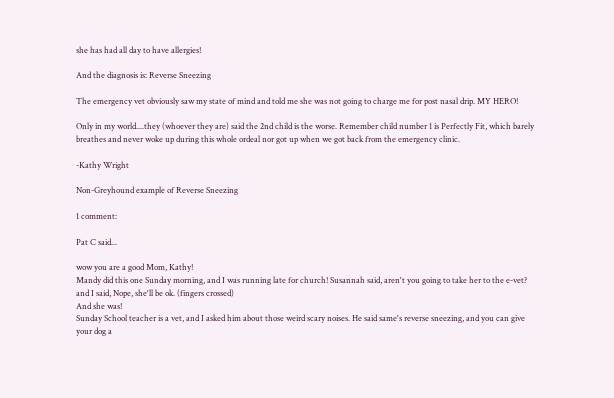she has had all day to have allergies!

And the diagnosis is: Reverse Sneezing

The emergency vet obviously saw my state of mind and told me she was not going to charge me for post nasal drip. MY HERO!

Only in my world....they (whoever they are) said the 2nd child is the worse. Remember child number 1 is Perfectly Fit, which barely breathes and never woke up during this whole ordeal nor got up when we got back from the emergency clinic.

-Kathy Wright

Non-Greyhound example of Reverse Sneezing

1 comment:

Pat C said...

wow you are a good Mom, Kathy!
Mandy did this one Sunday morning, and I was running late for church! Susannah said, aren't you going to take her to the e-vet? and I said, Nope, she'll be ok. (fingers crossed)
And she was!
Sunday School teacher is a vet, and I asked him about those weird scary noises. He said same's reverse sneezing, and you can give your dog a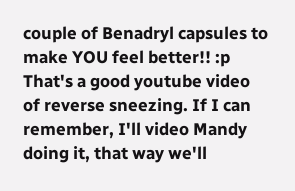couple of Benadryl capsules to make YOU feel better!! :p
That's a good youtube video of reverse sneezing. If I can remember, I'll video Mandy doing it, that way we'll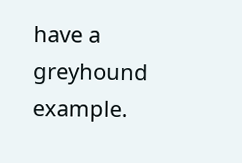have a greyhound example.